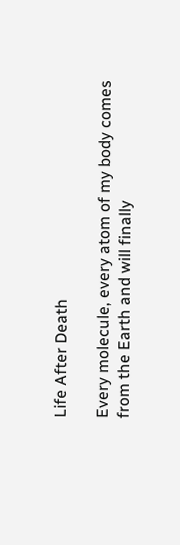Life After Death

Every molecule, every atom of my body comes from the Earth and will finally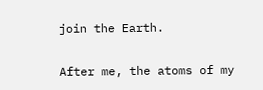join the Earth.

After me, the atoms of my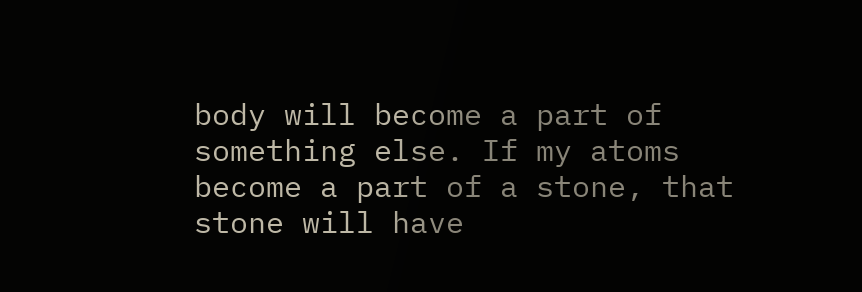body will become a part of something else. If my atoms become a part of a stone, that stone will have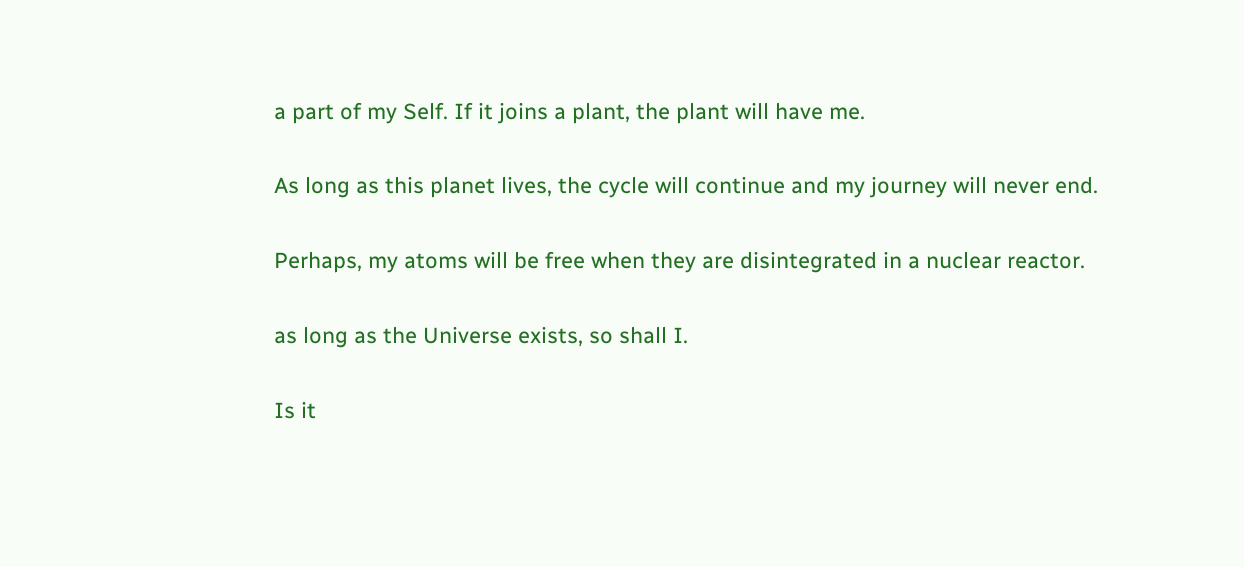a part of my Self. If it joins a plant, the plant will have me.

As long as this planet lives, the cycle will continue and my journey will never end.

Perhaps, my atoms will be free when they are disintegrated in a nuclear reactor.

as long as the Universe exists, so shall I.

Is it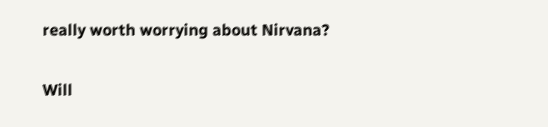really worth worrying about Nirvana?

Will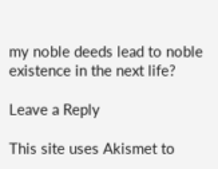my noble deeds lead to noble existence in the next life?

Leave a Reply

This site uses Akismet to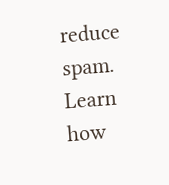reduce spam. Learn how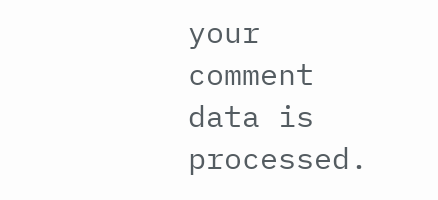your comment data is processed.